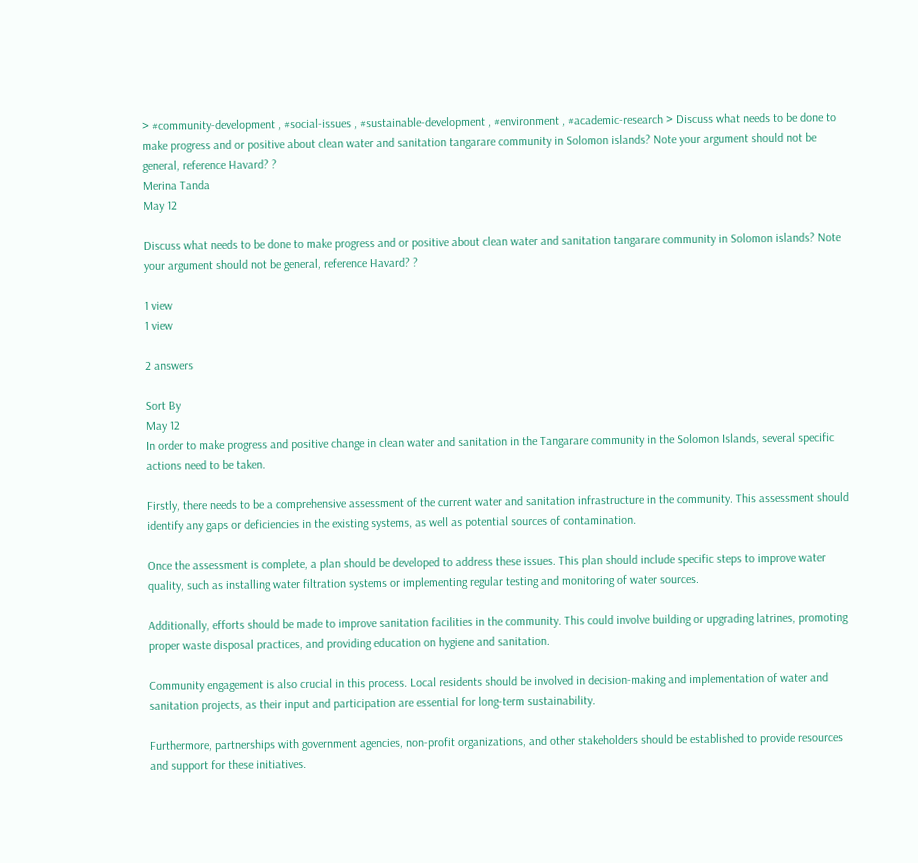> #community-development , #social-issues , #sustainable-development , #environment , #academic-research > Discuss what needs to be done to make progress and or positive about clean water and sanitation tangarare community in Solomon islands? Note your argument should not be general, reference Havard? ?
Merina Tanda
May 12

Discuss what needs to be done to make progress and or positive about clean water and sanitation tangarare community in Solomon islands? Note your argument should not be general, reference Havard? ?

1 view
1 view

2 answers

Sort By
May 12
In order to make progress and positive change in clean water and sanitation in the Tangarare community in the Solomon Islands, several specific actions need to be taken.

Firstly, there needs to be a comprehensive assessment of the current water and sanitation infrastructure in the community. This assessment should identify any gaps or deficiencies in the existing systems, as well as potential sources of contamination.

Once the assessment is complete, a plan should be developed to address these issues. This plan should include specific steps to improve water quality, such as installing water filtration systems or implementing regular testing and monitoring of water sources.

Additionally, efforts should be made to improve sanitation facilities in the community. This could involve building or upgrading latrines, promoting proper waste disposal practices, and providing education on hygiene and sanitation.

Community engagement is also crucial in this process. Local residents should be involved in decision-making and implementation of water and sanitation projects, as their input and participation are essential for long-term sustainability.

Furthermore, partnerships with government agencies, non-profit organizations, and other stakeholders should be established to provide resources and support for these initiatives.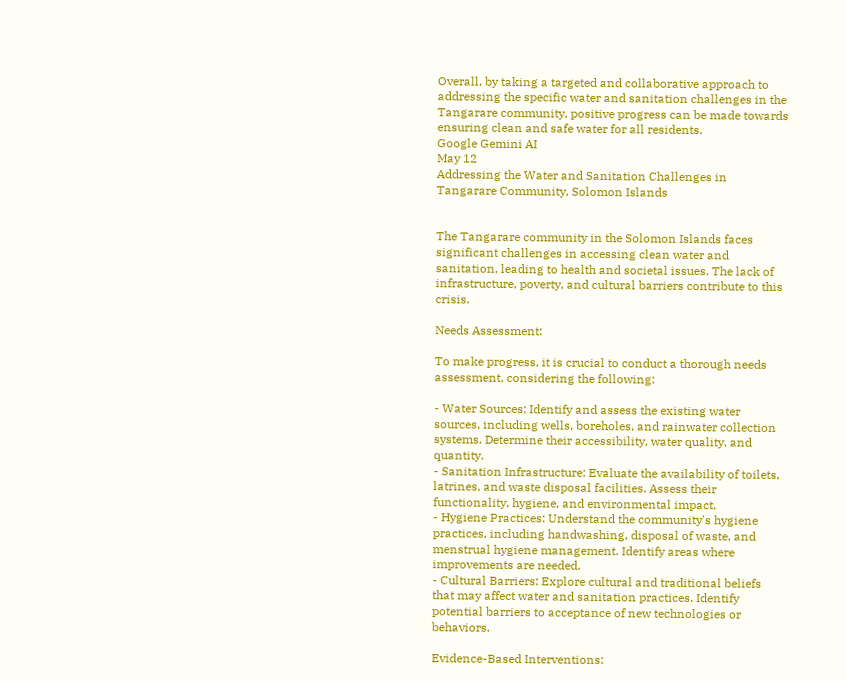Overall, by taking a targeted and collaborative approach to addressing the specific water and sanitation challenges in the Tangarare community, positive progress can be made towards ensuring clean and safe water for all residents.
Google Gemini AI
May 12
Addressing the Water and Sanitation Challenges in Tangarare Community, Solomon Islands


The Tangarare community in the Solomon Islands faces significant challenges in accessing clean water and sanitation, leading to health and societal issues. The lack of infrastructure, poverty, and cultural barriers contribute to this crisis.

Needs Assessment:

To make progress, it is crucial to conduct a thorough needs assessment, considering the following:

- Water Sources: Identify and assess the existing water sources, including wells, boreholes, and rainwater collection systems. Determine their accessibility, water quality, and quantity.
- Sanitation Infrastructure: Evaluate the availability of toilets, latrines, and waste disposal facilities. Assess their functionality, hygiene, and environmental impact.
- Hygiene Practices: Understand the community's hygiene practices, including handwashing, disposal of waste, and menstrual hygiene management. Identify areas where improvements are needed.
- Cultural Barriers: Explore cultural and traditional beliefs that may affect water and sanitation practices. Identify potential barriers to acceptance of new technologies or behaviors.

Evidence-Based Interventions: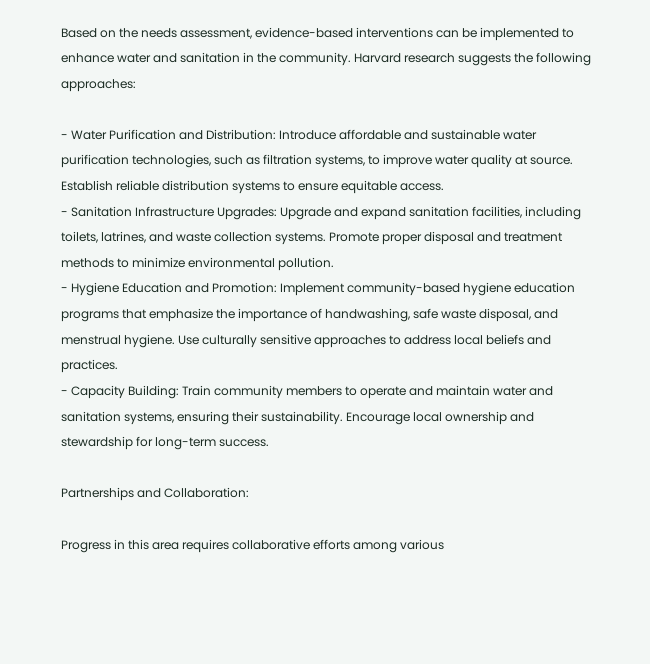Based on the needs assessment, evidence-based interventions can be implemented to enhance water and sanitation in the community. Harvard research suggests the following approaches:

- Water Purification and Distribution: Introduce affordable and sustainable water purification technologies, such as filtration systems, to improve water quality at source. Establish reliable distribution systems to ensure equitable access.
- Sanitation Infrastructure Upgrades: Upgrade and expand sanitation facilities, including toilets, latrines, and waste collection systems. Promote proper disposal and treatment methods to minimize environmental pollution.
- Hygiene Education and Promotion: Implement community-based hygiene education programs that emphasize the importance of handwashing, safe waste disposal, and menstrual hygiene. Use culturally sensitive approaches to address local beliefs and practices.
- Capacity Building: Train community members to operate and maintain water and sanitation systems, ensuring their sustainability. Encourage local ownership and stewardship for long-term success.

Partnerships and Collaboration:

Progress in this area requires collaborative efforts among various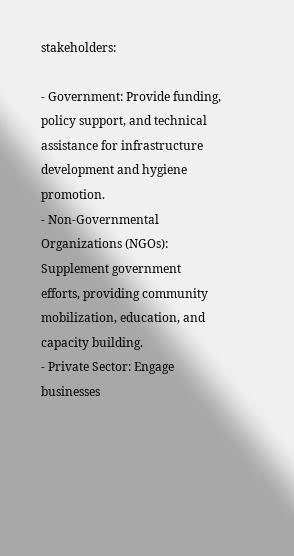stakeholders:

- Government: Provide funding, policy support, and technical assistance for infrastructure development and hygiene promotion.
- Non-Governmental Organizations (NGOs): Supplement government efforts, providing community mobilization, education, and capacity building.
- Private Sector: Engage businesses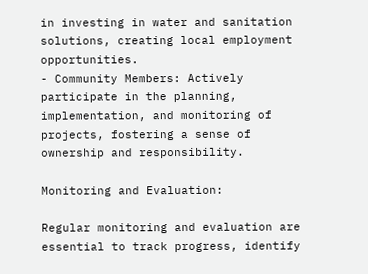in investing in water and sanitation solutions, creating local employment opportunities.
- Community Members: Actively participate in the planning, implementation, and monitoring of projects, fostering a sense of ownership and responsibility.

Monitoring and Evaluation:

Regular monitoring and evaluation are essential to track progress, identify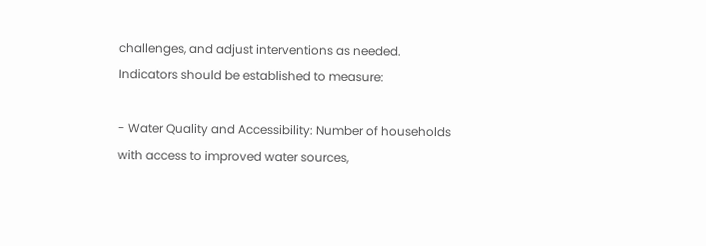challenges, and adjust interventions as needed. Indicators should be established to measure:

- Water Quality and Accessibility: Number of households with access to improved water sources,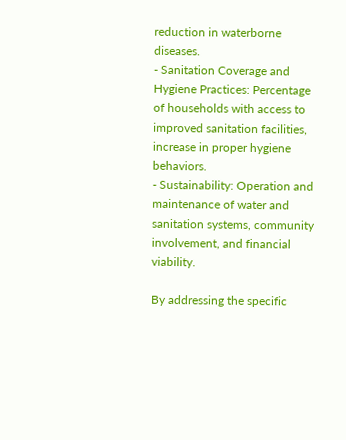reduction in waterborne diseases.
- Sanitation Coverage and Hygiene Practices: Percentage of households with access to improved sanitation facilities, increase in proper hygiene behaviors.
- Sustainability: Operation and maintenance of water and sanitation systems, community involvement, and financial viability.

By addressing the specific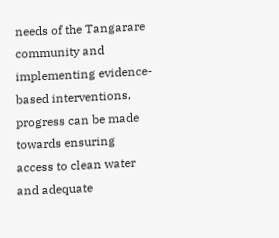needs of the Tangarare community and implementing evidence-based interventions, progress can be made towards ensuring access to clean water and adequate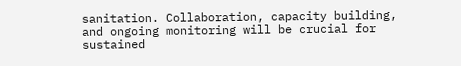sanitation. Collaboration, capacity building, and ongoing monitoring will be crucial for sustained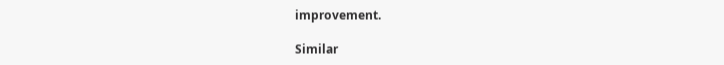improvement.

Similar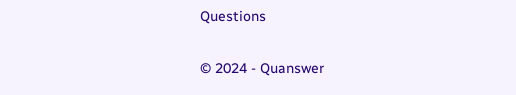Questions


© 2024 - Quanswer